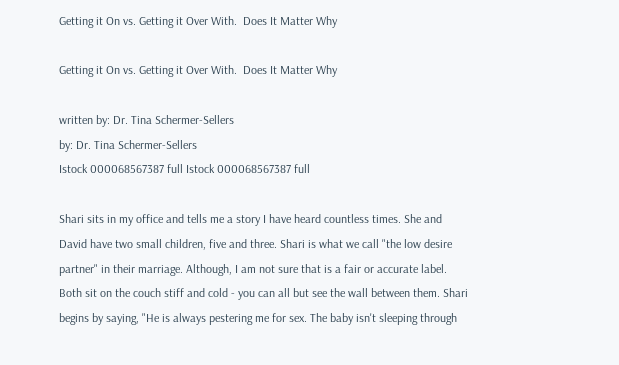Getting it On vs. Getting it Over With.  Does It Matter Why

Getting it On vs. Getting it Over With.  Does It Matter Why

written by: Dr. Tina Schermer-Sellers
by: Dr. Tina Schermer-Sellers
Istock 000068567387 full Istock 000068567387 full

Shari sits in my office and tells me a story I have heard countless times. She and David have two small children, five and three. Shari is what we call "the low desire partner" in their marriage. Although, I am not sure that is a fair or accurate label. Both sit on the couch stiff and cold - you can all but see the wall between them. Shari begins by saying, "He is always pestering me for sex. The baby isn't sleeping through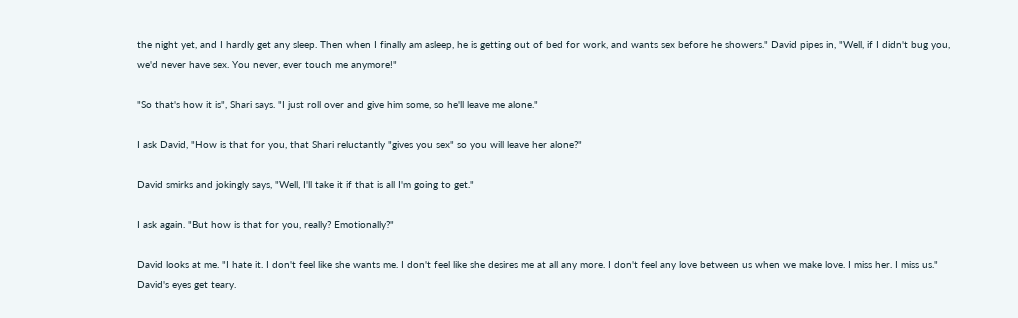the night yet, and I hardly get any sleep. Then when I finally am asleep, he is getting out of bed for work, and wants sex before he showers." David pipes in, "Well, if I didn't bug you, we'd never have sex. You never, ever touch me anymore!"

"So that's how it is", Shari says. "I just roll over and give him some, so he'll leave me alone."

I ask David, "How is that for you, that Shari reluctantly "gives you sex" so you will leave her alone?"

David smirks and jokingly says, "Well, I'll take it if that is all I'm going to get."

I ask again. "But how is that for you, really? Emotionally?"

David looks at me. "I hate it. I don't feel like she wants me. I don't feel like she desires me at all any more. I don't feel any love between us when we make love. I miss her. I miss us." David's eyes get teary.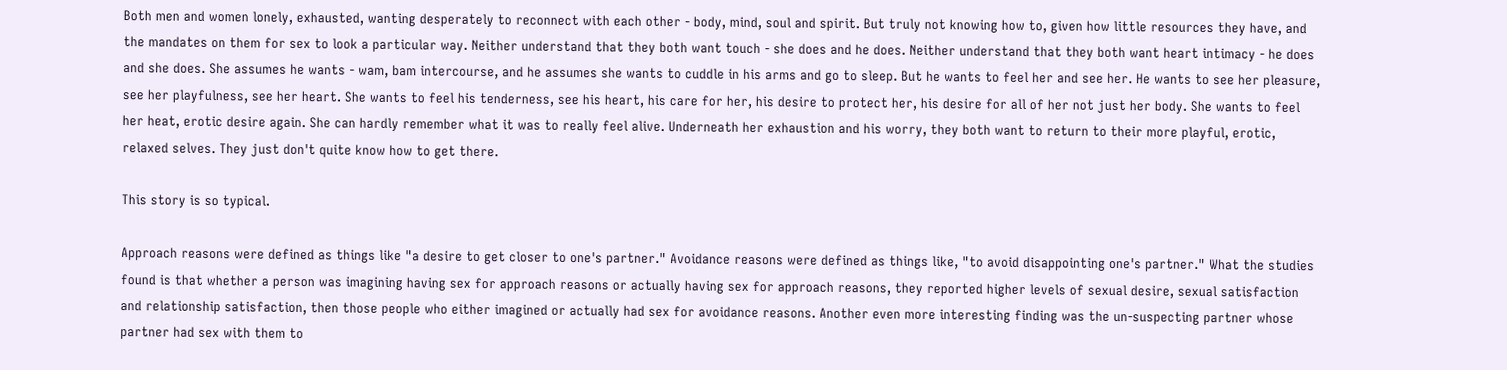Both men and women lonely, exhausted, wanting desperately to reconnect with each other - body, mind, soul and spirit. But truly not knowing how to, given how little resources they have, and the mandates on them for sex to look a particular way. Neither understand that they both want touch - she does and he does. Neither understand that they both want heart intimacy - he does and she does. She assumes he wants - wam, bam intercourse, and he assumes she wants to cuddle in his arms and go to sleep. But he wants to feel her and see her. He wants to see her pleasure, see her playfulness, see her heart. She wants to feel his tenderness, see his heart, his care for her, his desire to protect her, his desire for all of her not just her body. She wants to feel her heat, erotic desire again. She can hardly remember what it was to really feel alive. Underneath her exhaustion and his worry, they both want to return to their more playful, erotic, relaxed selves. They just don't quite know how to get there.

This story is so typical.

Approach reasons were defined as things like "a desire to get closer to one's partner." Avoidance reasons were defined as things like, "to avoid disappointing one's partner." What the studies found is that whether a person was imagining having sex for approach reasons or actually having sex for approach reasons, they reported higher levels of sexual desire, sexual satisfaction and relationship satisfaction, then those people who either imagined or actually had sex for avoidance reasons. Another even more interesting finding was the un-suspecting partner whose partner had sex with them to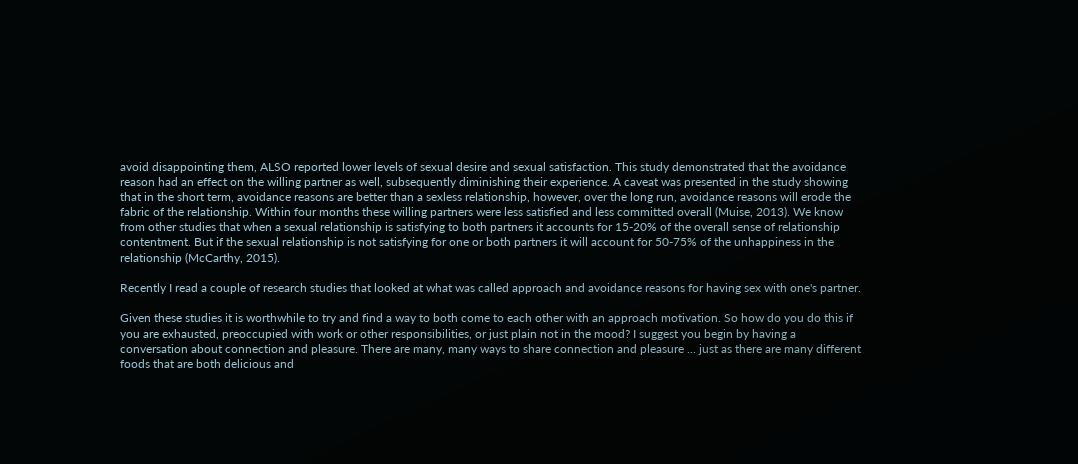avoid disappointing them, ALSO reported lower levels of sexual desire and sexual satisfaction. This study demonstrated that the avoidance reason had an effect on the willing partner as well, subsequently diminishing their experience. A caveat was presented in the study showing that in the short term, avoidance reasons are better than a sexless relationship, however, over the long run, avoidance reasons will erode the fabric of the relationship. Within four months these willing partners were less satisfied and less committed overall (Muise, 2013). We know from other studies that when a sexual relationship is satisfying to both partners it accounts for 15-20% of the overall sense of relationship contentment. But if the sexual relationship is not satisfying for one or both partners it will account for 50-75% of the unhappiness in the relationship (McCarthy, 2015).

Recently I read a couple of research studies that looked at what was called approach and avoidance reasons for having sex with one's partner.

Given these studies it is worthwhile to try and find a way to both come to each other with an approach motivation. So how do you do this if you are exhausted, preoccupied with work or other responsibilities, or just plain not in the mood? I suggest you begin by having a conversation about connection and pleasure. There are many, many ways to share connection and pleasure ... just as there are many different foods that are both delicious and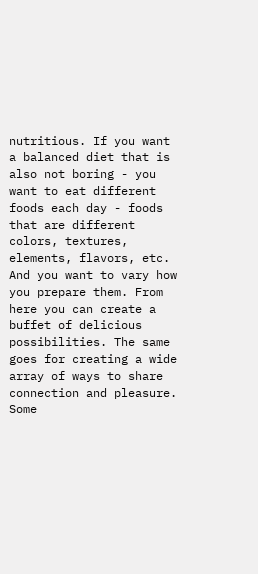nutritious. If you want a balanced diet that is also not boring - you want to eat different foods each day - foods that are different colors, textures, elements, flavors, etc. And you want to vary how you prepare them. From here you can create a buffet of delicious possibilities. The same goes for creating a wide array of ways to share connection and pleasure. Some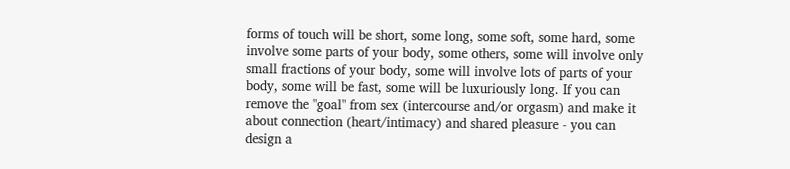forms of touch will be short, some long, some soft, some hard, some involve some parts of your body, some others, some will involve only small fractions of your body, some will involve lots of parts of your body, some will be fast, some will be luxuriously long. If you can remove the "goal" from sex (intercourse and/or orgasm) and make it about connection (heart/intimacy) and shared pleasure - you can design a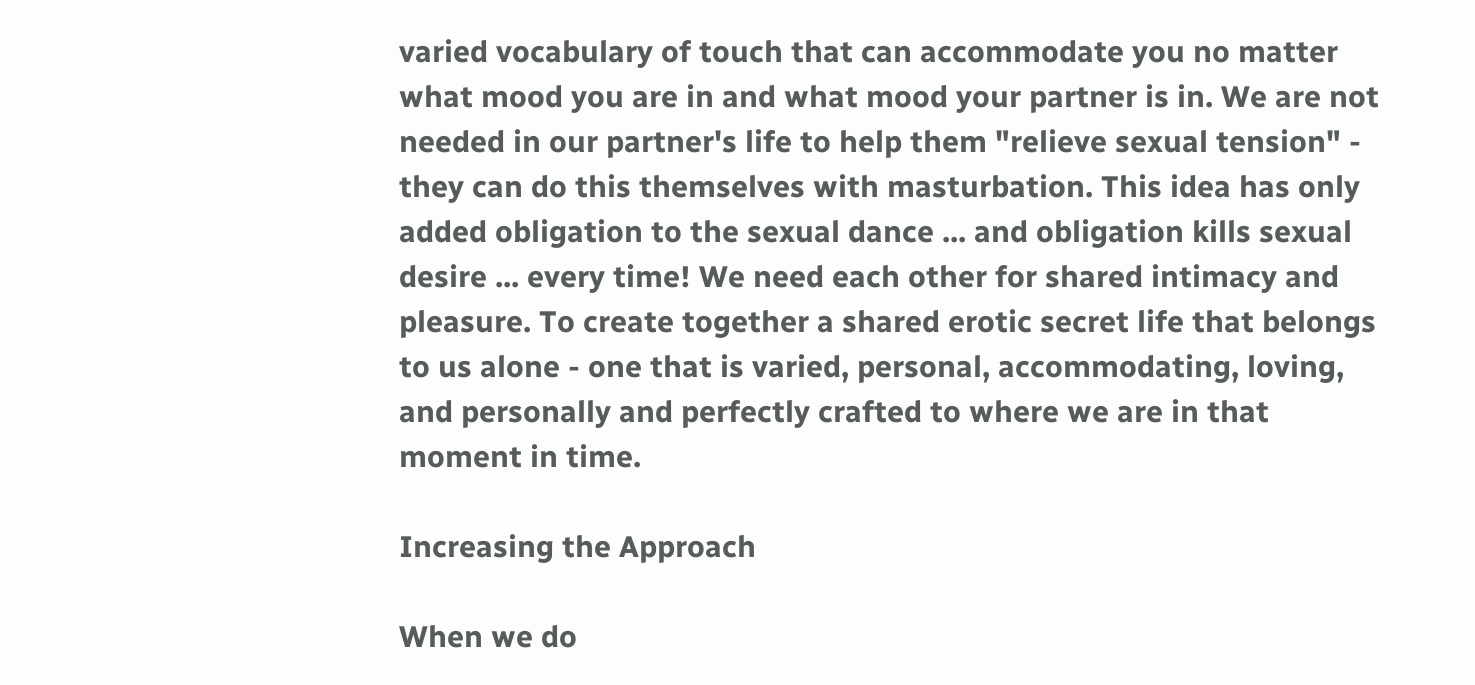varied vocabulary of touch that can accommodate you no matter what mood you are in and what mood your partner is in. We are not needed in our partner's life to help them "relieve sexual tension" - they can do this themselves with masturbation. This idea has only added obligation to the sexual dance ... and obligation kills sexual desire ... every time! We need each other for shared intimacy and pleasure. To create together a shared erotic secret life that belongs to us alone - one that is varied, personal, accommodating, loving, and personally and perfectly crafted to where we are in that moment in time.

Increasing the Approach

When we do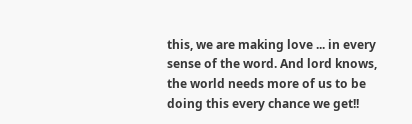this, we are making love ... in every sense of the word. And lord knows, the world needs more of us to be doing this every chance we get!!